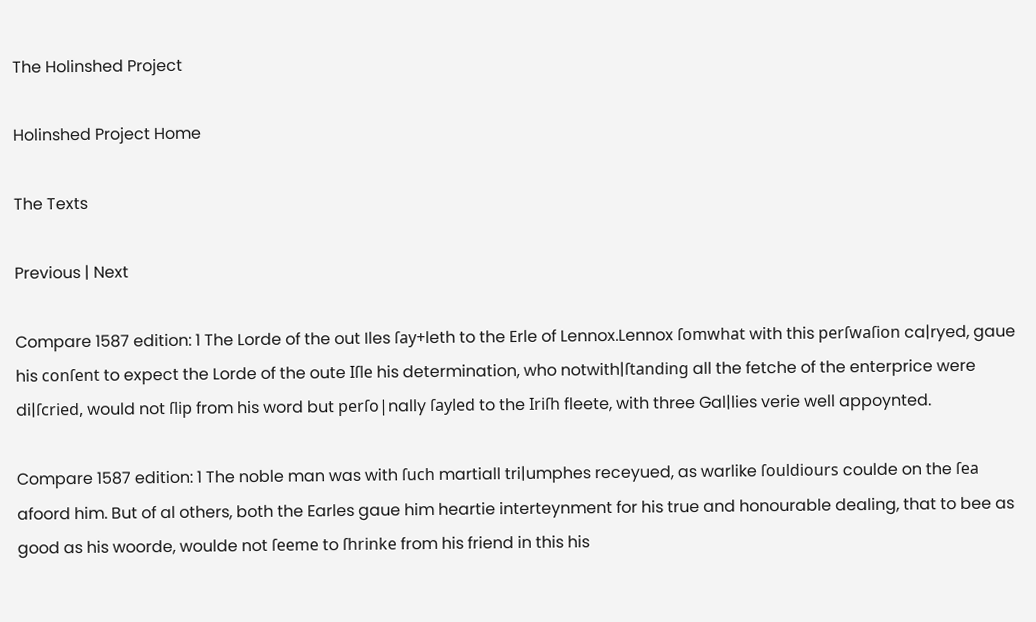The Holinshed Project

Holinshed Project Home

The Texts

Previous | Next

Compare 1587 edition: 1 The Lorde of the out Iles ſay+leth to the Erle of Lennox.Lennox ſomwhat with this perſwaſion ca|ryed, gaue his conſent to expect the Lorde of the oute Iſle his determination, who notwith|ſtanding all the fetche of the enterprice were di|ſcried, would not ſlip from his word but perſo|nally ſayled to the Iriſh fleete, with three Gal|lies verie well appoynted.

Compare 1587 edition: 1 The noble man was with ſuch martiall tri|umphes receyued, as warlike ſouldiours coulde on the ſea afoord him. But of al others, both the Earles gaue him heartie interteynment for his true and honourable dealing, that to bee as good as his woorde, woulde not ſeeme to ſhrinke from his friend in this his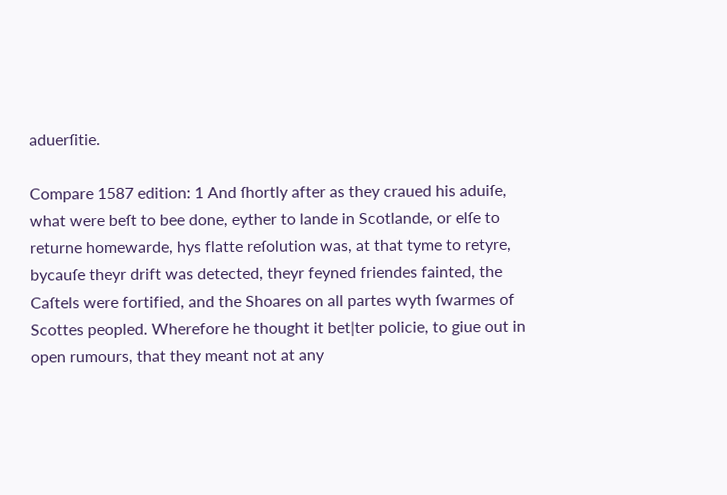aduerſitie.

Compare 1587 edition: 1 And ſhortly after as they craued his aduiſe, what were beſt to bee done, eyther to lande in Scotlande, or elſe to returne homewarde, hys flatte reſolution was, at that tyme to retyre, bycauſe theyr drift was detected, theyr feyned friendes fainted, the Caſtels were fortified, and the Shoares on all partes wyth ſwarmes of Scottes peopled. Wherefore he thought it bet|ter policie, to giue out in open rumours, that they meant not at any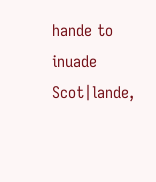hande to inuade Scot|lande,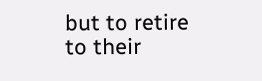but to retire to their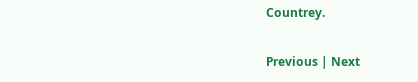Countrey.

Previous | Next